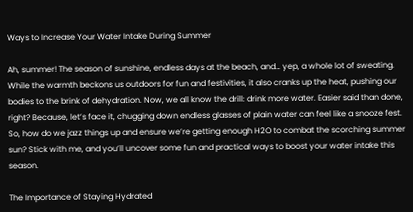Ways to Increase Your Water Intake During Summer

Ah, summer! The season of sunshine, endless days at the beach, and… yep, a whole lot of sweating. While the warmth beckons us outdoors for fun and festivities, it also cranks up the heat, pushing our bodies to the brink of dehydration. Now, we all know the drill: drink more water. Easier said than done, right? Because, let’s face it, chugging down endless glasses of plain water can feel like a snooze fest. So, how do we jazz things up and ensure we’re getting enough H2O to combat the scorching summer sun? Stick with me, and you’ll uncover some fun and practical ways to boost your water intake this season.

The Importance of Staying Hydrated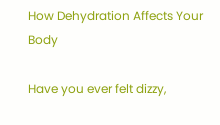How Dehydration Affects Your Body

Have you ever felt dizzy,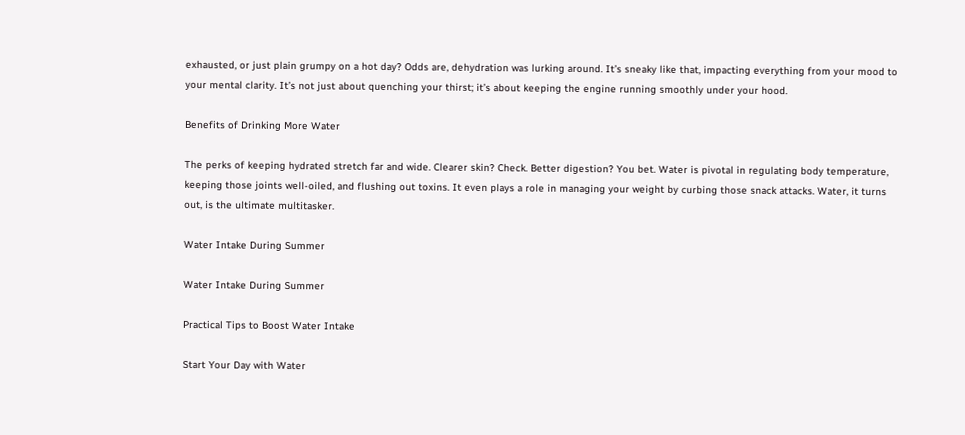exhausted, or just plain grumpy on a hot day? Odds are, dehydration was lurking around. It’s sneaky like that, impacting everything from your mood to your mental clarity. It’s not just about quenching your thirst; it’s about keeping the engine running smoothly under your hood.

Benefits of Drinking More Water

The perks of keeping hydrated stretch far and wide. Clearer skin? Check. Better digestion? You bet. Water is pivotal in regulating body temperature, keeping those joints well-oiled, and flushing out toxins. It even plays a role in managing your weight by curbing those snack attacks. Water, it turns out, is the ultimate multitasker.

Water Intake During Summer

Water Intake During Summer

Practical Tips to Boost Water Intake

Start Your Day with Water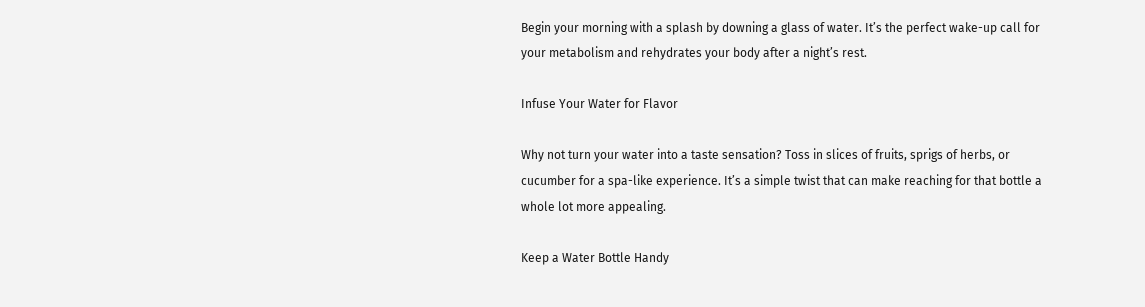Begin your morning with a splash by downing a glass of water. It’s the perfect wake-up call for your metabolism and rehydrates your body after a night’s rest.

Infuse Your Water for Flavor

Why not turn your water into a taste sensation? Toss in slices of fruits, sprigs of herbs, or cucumber for a spa-like experience. It’s a simple twist that can make reaching for that bottle a whole lot more appealing.

Keep a Water Bottle Handy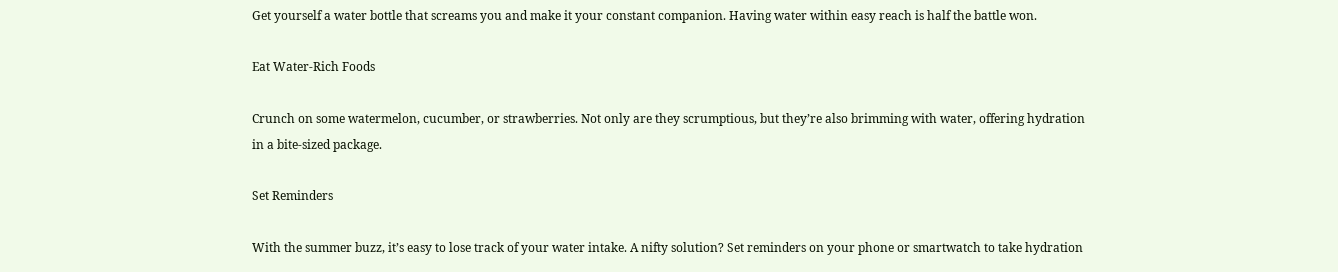Get yourself a water bottle that screams you and make it your constant companion. Having water within easy reach is half the battle won.

Eat Water-Rich Foods

Crunch on some watermelon, cucumber, or strawberries. Not only are they scrumptious, but they’re also brimming with water, offering hydration in a bite-sized package.

Set Reminders

With the summer buzz, it’s easy to lose track of your water intake. A nifty solution? Set reminders on your phone or smartwatch to take hydration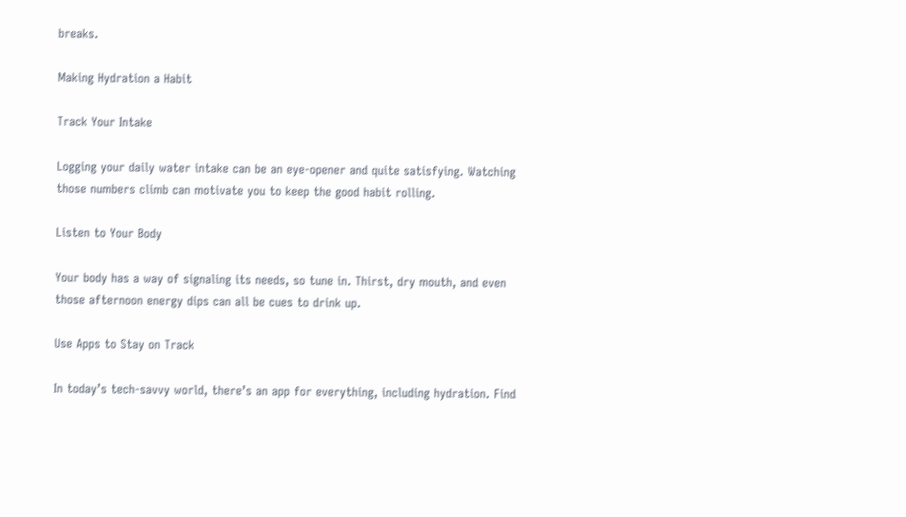breaks.

Making Hydration a Habit

Track Your Intake

Logging your daily water intake can be an eye-opener and quite satisfying. Watching those numbers climb can motivate you to keep the good habit rolling.

Listen to Your Body

Your body has a way of signaling its needs, so tune in. Thirst, dry mouth, and even those afternoon energy dips can all be cues to drink up.

Use Apps to Stay on Track

In today’s tech-savvy world, there’s an app for everything, including hydration. Find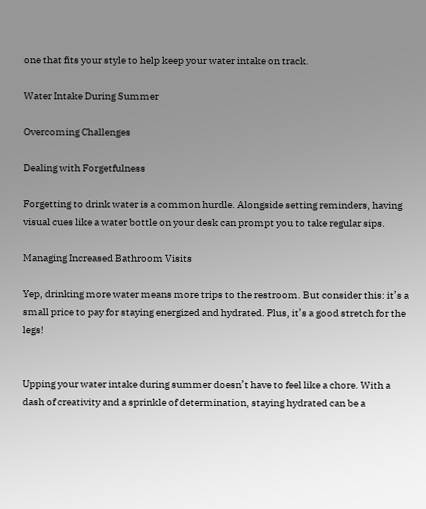one that fits your style to help keep your water intake on track.

Water Intake During Summer

Overcoming Challenges

Dealing with Forgetfulness

Forgetting to drink water is a common hurdle. Alongside setting reminders, having visual cues like a water bottle on your desk can prompt you to take regular sips.

Managing Increased Bathroom Visits

Yep, drinking more water means more trips to the restroom. But consider this: it’s a small price to pay for staying energized and hydrated. Plus, it’s a good stretch for the legs!


Upping your water intake during summer doesn’t have to feel like a chore. With a dash of creativity and a sprinkle of determination, staying hydrated can be a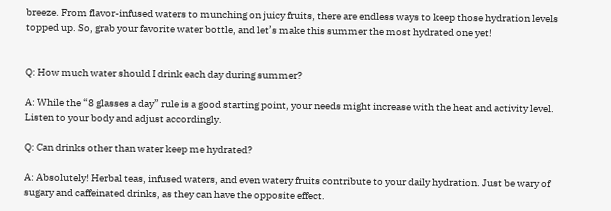breeze. From flavor-infused waters to munching on juicy fruits, there are endless ways to keep those hydration levels topped up. So, grab your favorite water bottle, and let’s make this summer the most hydrated one yet!


Q: How much water should I drink each day during summer?

A: While the “8 glasses a day” rule is a good starting point, your needs might increase with the heat and activity level. Listen to your body and adjust accordingly.

Q: Can drinks other than water keep me hydrated?

A: Absolutely! Herbal teas, infused waters, and even watery fruits contribute to your daily hydration. Just be wary of sugary and caffeinated drinks, as they can have the opposite effect.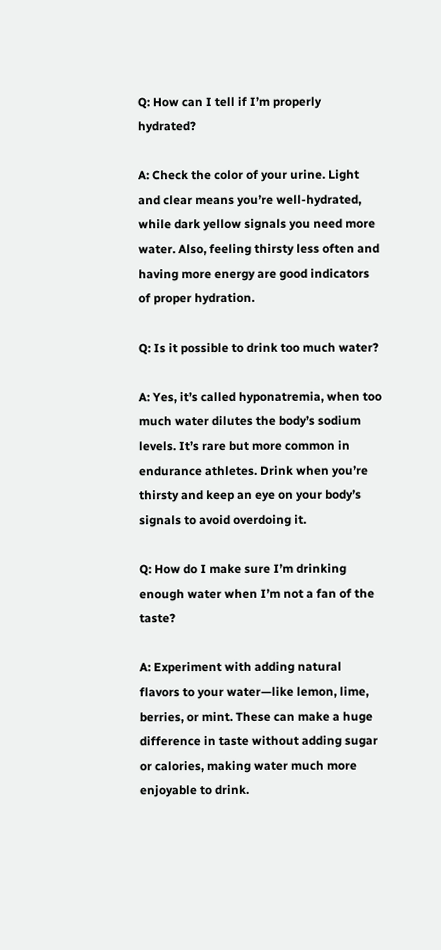Q: How can I tell if I’m properly hydrated?

A: Check the color of your urine. Light and clear means you’re well-hydrated, while dark yellow signals you need more water. Also, feeling thirsty less often and having more energy are good indicators of proper hydration.

Q: Is it possible to drink too much water?

A: Yes, it’s called hyponatremia, when too much water dilutes the body’s sodium levels. It’s rare but more common in endurance athletes. Drink when you’re thirsty and keep an eye on your body’s signals to avoid overdoing it.

Q: How do I make sure I’m drinking enough water when I’m not a fan of the taste?

A: Experiment with adding natural flavors to your water—like lemon, lime, berries, or mint. These can make a huge difference in taste without adding sugar or calories, making water much more enjoyable to drink.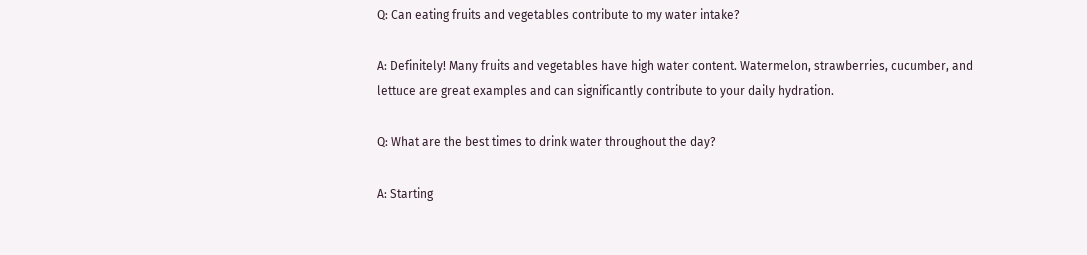Q: Can eating fruits and vegetables contribute to my water intake?

A: Definitely! Many fruits and vegetables have high water content. Watermelon, strawberries, cucumber, and lettuce are great examples and can significantly contribute to your daily hydration.

Q: What are the best times to drink water throughout the day?

A: Starting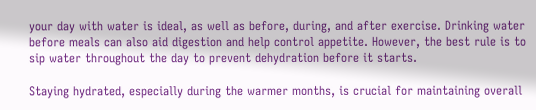your day with water is ideal, as well as before, during, and after exercise. Drinking water before meals can also aid digestion and help control appetite. However, the best rule is to sip water throughout the day to prevent dehydration before it starts.

Staying hydrated, especially during the warmer months, is crucial for maintaining overall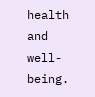health and well-being.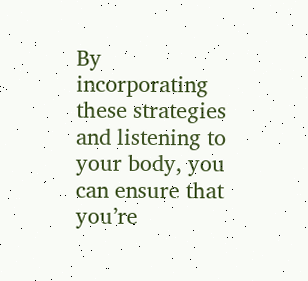By incorporating these strategies and listening to your body, you can ensure that you’re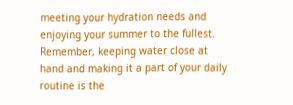meeting your hydration needs and enjoying your summer to the fullest. Remember, keeping water close at hand and making it a part of your daily routine is the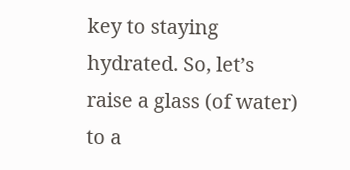key to staying hydrated. So, let’s raise a glass (of water) to a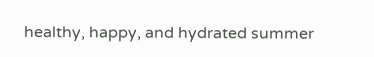healthy, happy, and hydrated summer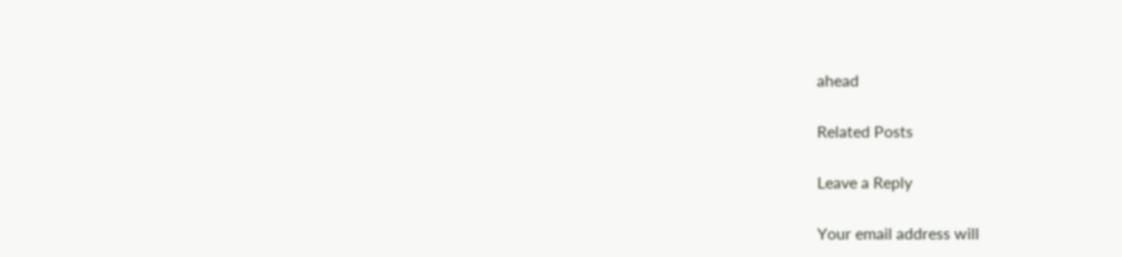ahead

Related Posts

Leave a Reply

Your email address will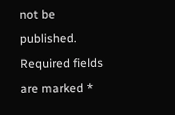not be published. Required fields are marked *